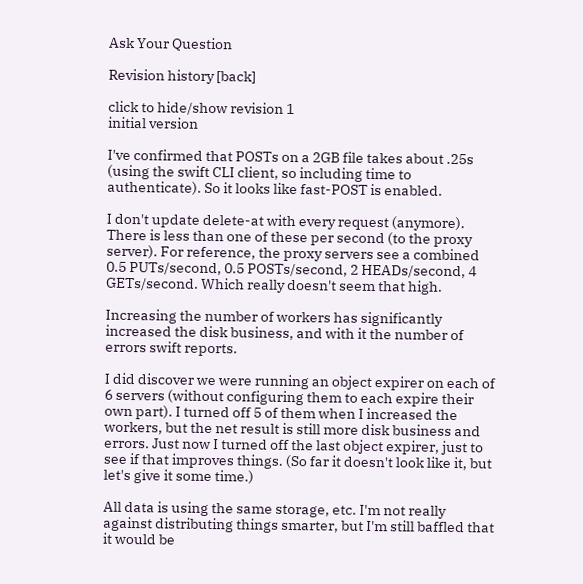Ask Your Question

Revision history [back]

click to hide/show revision 1
initial version

I've confirmed that POSTs on a 2GB file takes about .25s (using the swift CLI client, so including time to authenticate). So it looks like fast-POST is enabled.

I don't update delete-at with every request (anymore). There is less than one of these per second (to the proxy server). For reference, the proxy servers see a combined 0.5 PUTs/second, 0.5 POSTs/second, 2 HEADs/second, 4 GETs/second. Which really doesn't seem that high.

Increasing the number of workers has significantly increased the disk business, and with it the number of errors swift reports.

I did discover we were running an object expirer on each of 6 servers (without configuring them to each expire their own part). I turned off 5 of them when I increased the workers, but the net result is still more disk business and errors. Just now I turned off the last object expirer, just to see if that improves things. (So far it doesn't look like it, but let's give it some time.)

All data is using the same storage, etc. I'm not really against distributing things smarter, but I'm still baffled that it would be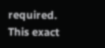required. This exact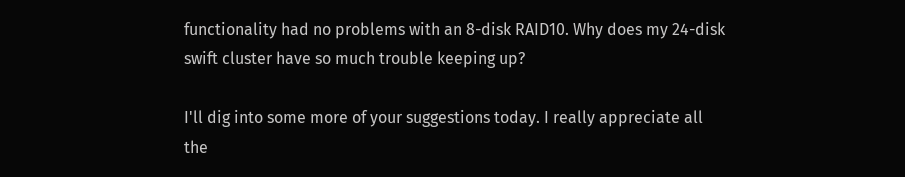functionality had no problems with an 8-disk RAID10. Why does my 24-disk swift cluster have so much trouble keeping up?

I'll dig into some more of your suggestions today. I really appreciate all the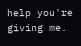help you're giving me.